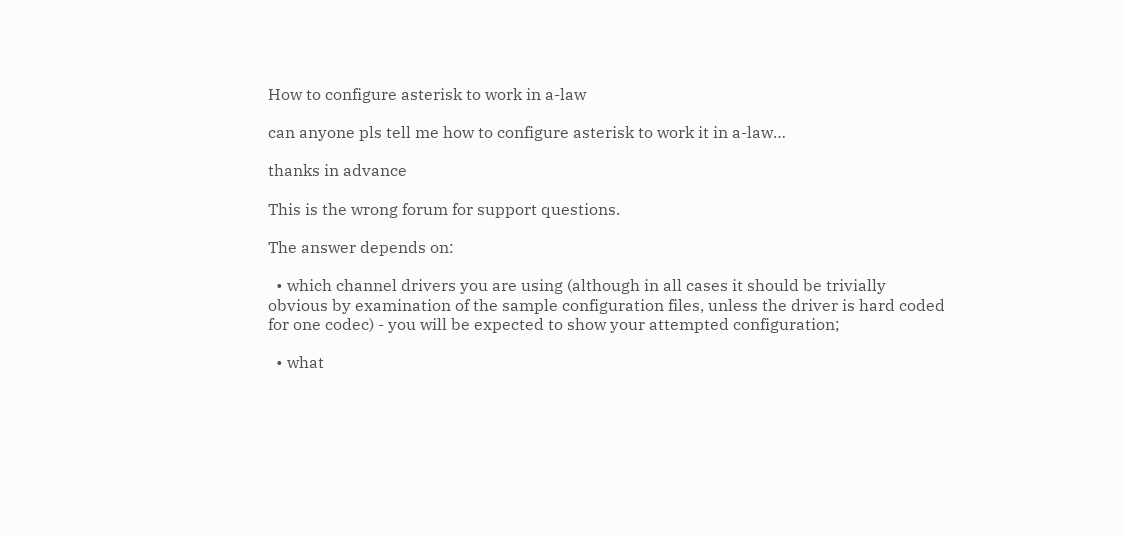How to configure asterisk to work in a-law

can anyone pls tell me how to configure asterisk to work it in a-law…

thanks in advance

This is the wrong forum for support questions.

The answer depends on:

  • which channel drivers you are using (although in all cases it should be trivially obvious by examination of the sample configuration files, unless the driver is hard coded for one codec) - you will be expected to show your attempted configuration;

  • what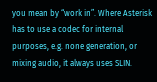you mean by “work in”. Where Asterisk has to use a codec for internal purposes, e.g. none generation, or mixing audio, it always uses SLIN.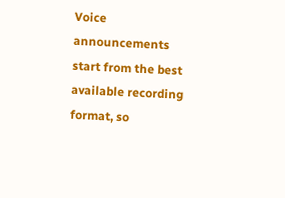Voice announcements start from the best available recording format, so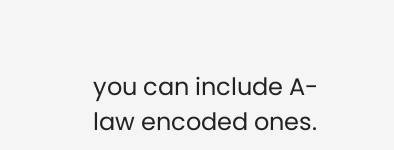you can include A-law encoded ones.